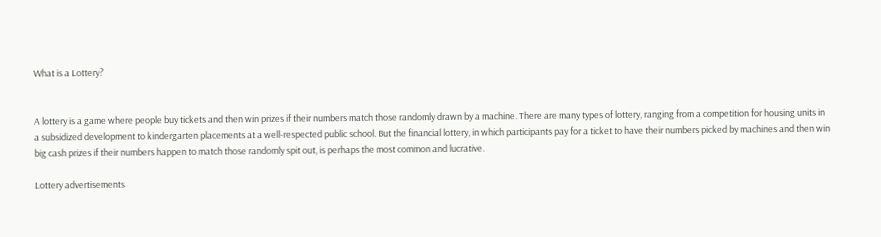What is a Lottery?


A lottery is a game where people buy tickets and then win prizes if their numbers match those randomly drawn by a machine. There are many types of lottery, ranging from a competition for housing units in a subsidized development to kindergarten placements at a well-respected public school. But the financial lottery, in which participants pay for a ticket to have their numbers picked by machines and then win big cash prizes if their numbers happen to match those randomly spit out, is perhaps the most common and lucrative.

Lottery advertisements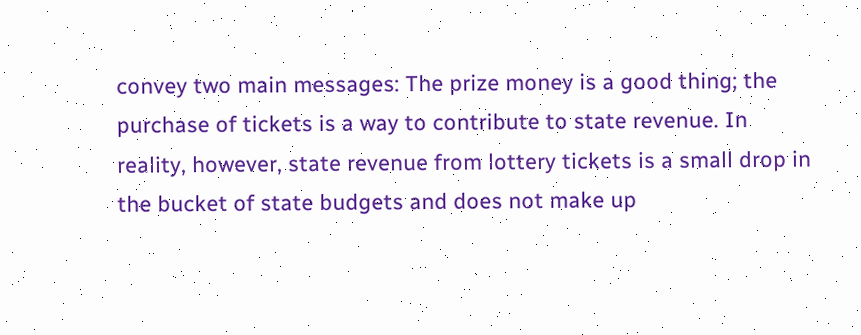convey two main messages: The prize money is a good thing; the purchase of tickets is a way to contribute to state revenue. In reality, however, state revenue from lottery tickets is a small drop in the bucket of state budgets and does not make up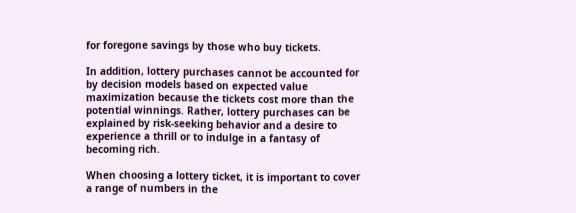for foregone savings by those who buy tickets.

In addition, lottery purchases cannot be accounted for by decision models based on expected value maximization because the tickets cost more than the potential winnings. Rather, lottery purchases can be explained by risk-seeking behavior and a desire to experience a thrill or to indulge in a fantasy of becoming rich.

When choosing a lottery ticket, it is important to cover a range of numbers in the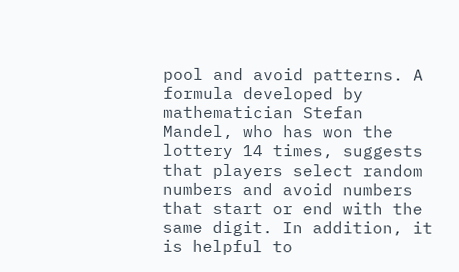pool and avoid patterns. A formula developed by mathematician Stefan Mandel, who has won the lottery 14 times, suggests that players select random numbers and avoid numbers that start or end with the same digit. In addition, it is helpful to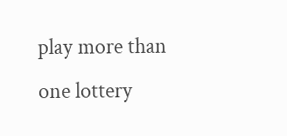play more than one lottery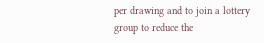per drawing and to join a lottery group to reduce the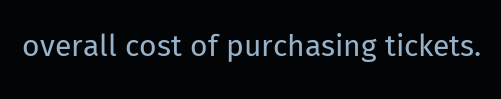overall cost of purchasing tickets.